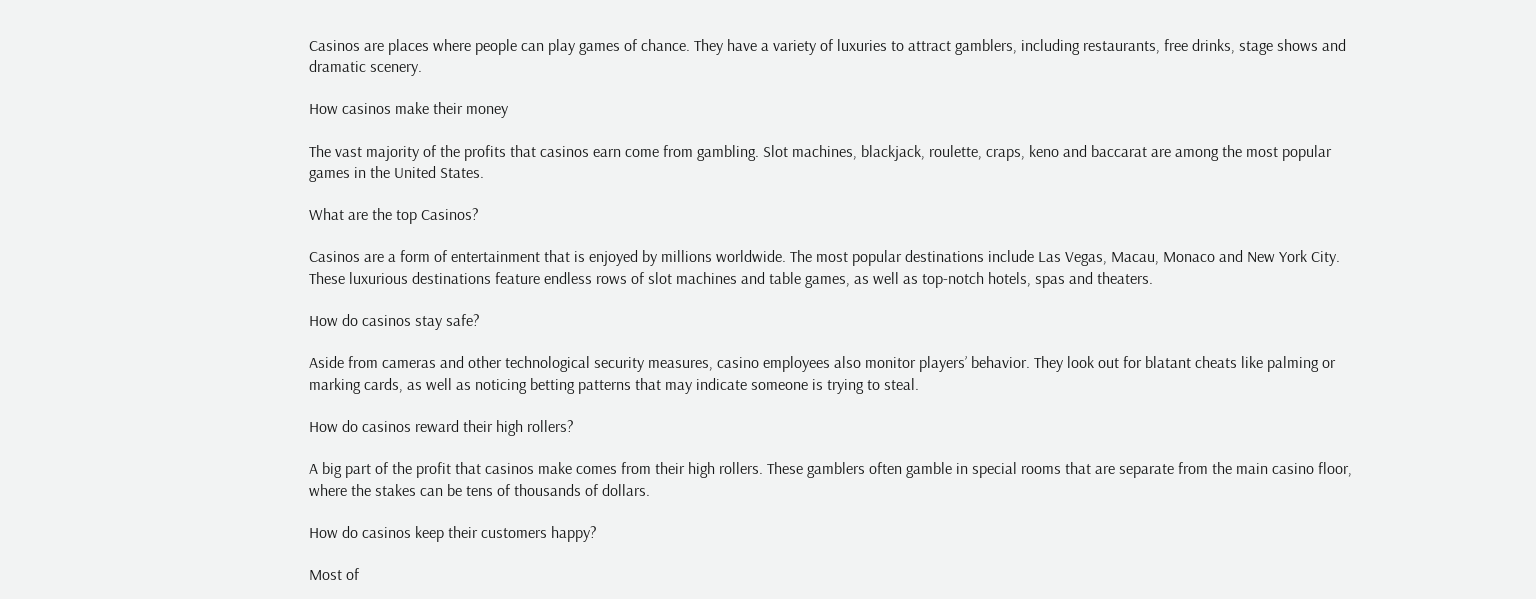Casinos are places where people can play games of chance. They have a variety of luxuries to attract gamblers, including restaurants, free drinks, stage shows and dramatic scenery.

How casinos make their money

The vast majority of the profits that casinos earn come from gambling. Slot machines, blackjack, roulette, craps, keno and baccarat are among the most popular games in the United States.

What are the top Casinos?

Casinos are a form of entertainment that is enjoyed by millions worldwide. The most popular destinations include Las Vegas, Macau, Monaco and New York City. These luxurious destinations feature endless rows of slot machines and table games, as well as top-notch hotels, spas and theaters.

How do casinos stay safe?

Aside from cameras and other technological security measures, casino employees also monitor players’ behavior. They look out for blatant cheats like palming or marking cards, as well as noticing betting patterns that may indicate someone is trying to steal.

How do casinos reward their high rollers?

A big part of the profit that casinos make comes from their high rollers. These gamblers often gamble in special rooms that are separate from the main casino floor, where the stakes can be tens of thousands of dollars.

How do casinos keep their customers happy?

Most of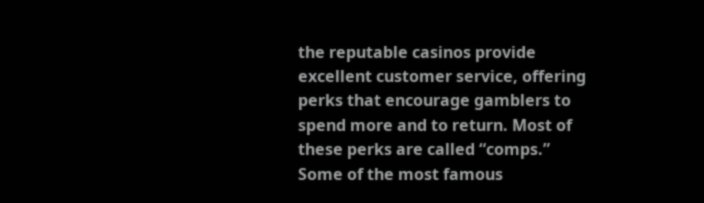the reputable casinos provide excellent customer service, offering perks that encourage gamblers to spend more and to return. Most of these perks are called “comps.” Some of the most famous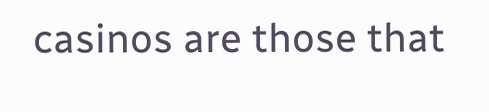casinos are those that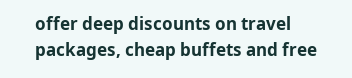offer deep discounts on travel packages, cheap buffets and free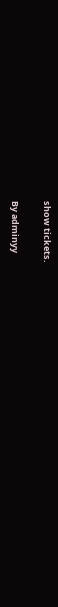show tickets.

By adminyy